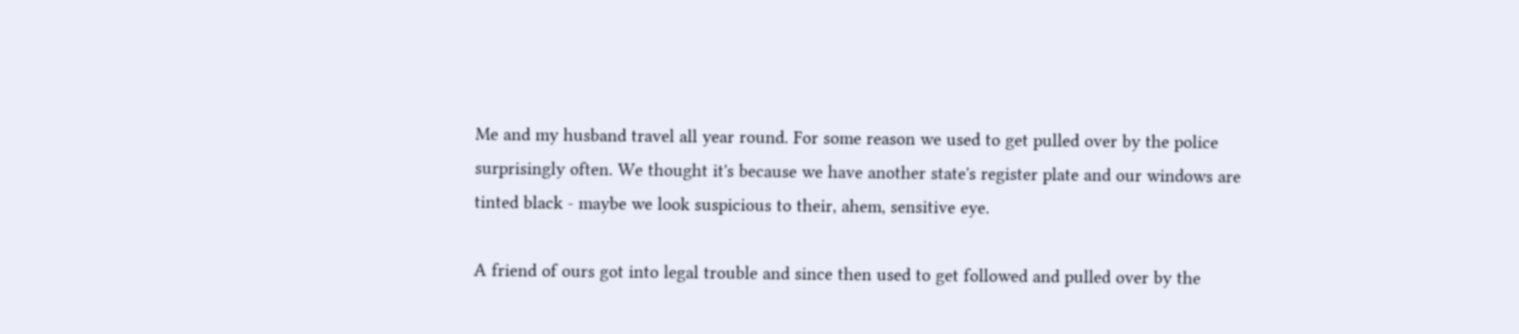Me and my husband travel all year round. For some reason we used to get pulled over by the police surprisingly often. We thought it's because we have another state's register plate and our windows are tinted black - maybe we look suspicious to their, ahem, sensitive eye.

A friend of ours got into legal trouble and since then used to get followed and pulled over by the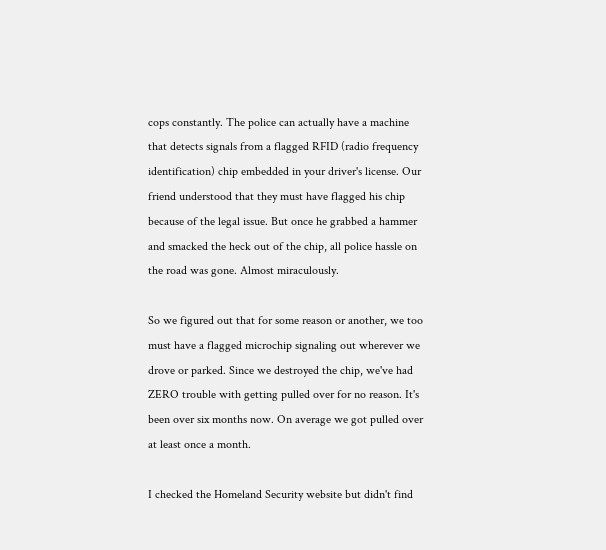cops constantly. The police can actually have a machine that detects signals from a flagged RFID (radio frequency identification) chip embedded in your driver's license. Our friend understood that they must have flagged his chip because of the legal issue. But once he grabbed a hammer and smacked the heck out of the chip, all police hassle on the road was gone. Almost miraculously.

So we figured out that for some reason or another, we too must have a flagged microchip signaling out wherever we drove or parked. Since we destroyed the chip, we've had ZERO trouble with getting pulled over for no reason. It's been over six months now. On average we got pulled over at least once a month.

I checked the Homeland Security website but didn't find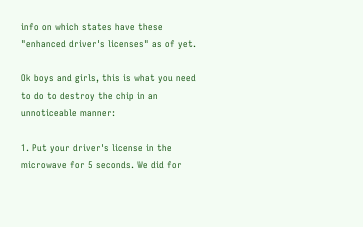info on which states have these "enhanced driver's licenses" as of yet.

Ok boys and girls, this is what you need to do to destroy the chip in an unnoticeable manner:

1. Put your driver's license in the microwave for 5 seconds. We did for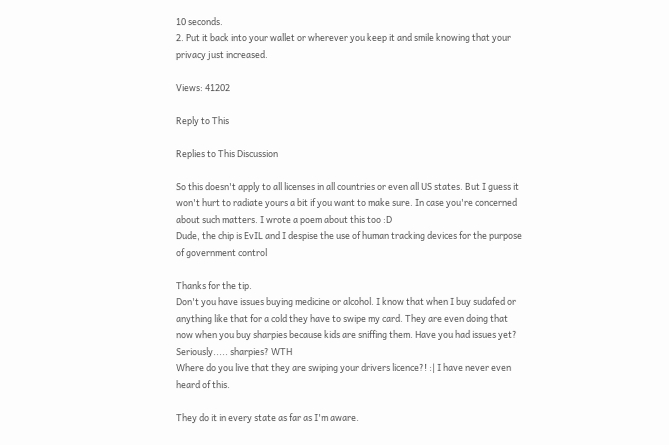10 seconds.
2. Put it back into your wallet or wherever you keep it and smile knowing that your privacy just increased.

Views: 41202

Reply to This

Replies to This Discussion

So this doesn't apply to all licenses in all countries or even all US states. But I guess it won't hurt to radiate yours a bit if you want to make sure. In case you're concerned about such matters. I wrote a poem about this too :D
Dude, the chip is EvIL and I despise the use of human tracking devices for the purpose of government control

Thanks for the tip.
Don't you have issues buying medicine or alcohol. I know that when I buy sudafed or anything like that for a cold they have to swipe my card. They are even doing that now when you buy sharpies because kids are sniffing them. Have you had issues yet?
Seriously..... sharpies? WTH
Where do you live that they are swiping your drivers licence?! :| I have never even heard of this.

They do it in every state as far as I'm aware.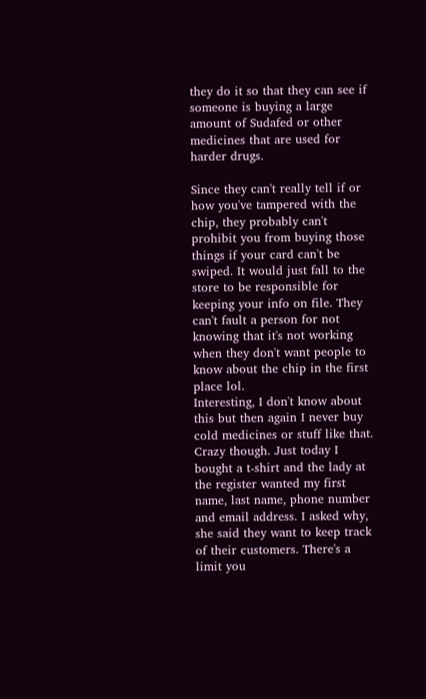they do it so that they can see if someone is buying a large amount of Sudafed or other medicines that are used for harder drugs.

Since they can't really tell if or how you've tampered with the chip, they probably can't prohibit you from buying those things if your card can't be swiped. It would just fall to the store to be responsible for keeping your info on file. They can't fault a person for not knowing that it's not working when they don't want people to know about the chip in the first place lol.
Interesting, I don't know about this but then again I never buy cold medicines or stuff like that. Crazy though. Just today I bought a t-shirt and the lady at the register wanted my first name, last name, phone number and email address. I asked why, she said they want to keep track of their customers. There's a limit you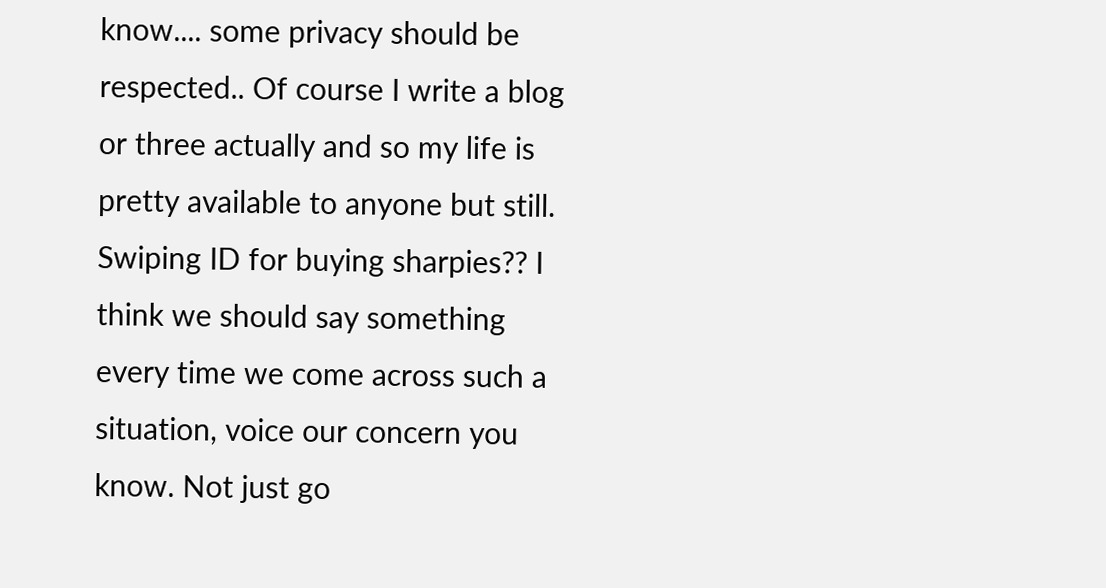know.... some privacy should be respected.. Of course I write a blog or three actually and so my life is pretty available to anyone but still. Swiping ID for buying sharpies?? I think we should say something every time we come across such a situation, voice our concern you know. Not just go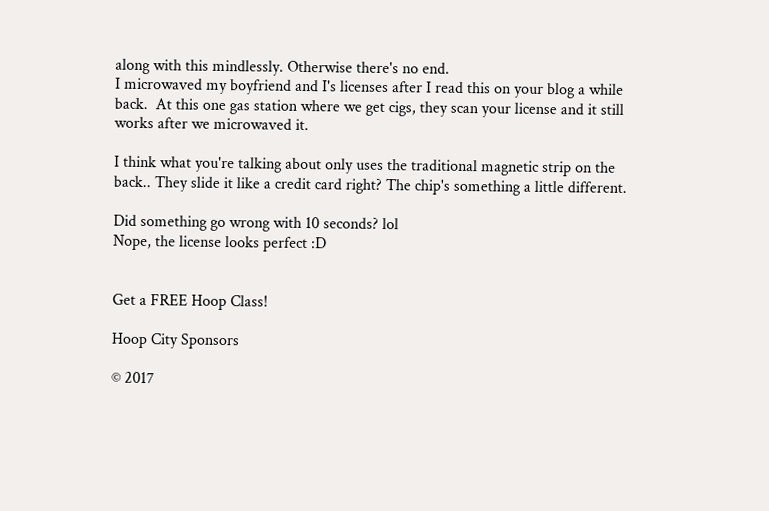along with this mindlessly. Otherwise there's no end.
I microwaved my boyfriend and I's licenses after I read this on your blog a while back.  At this one gas station where we get cigs, they scan your license and it still works after we microwaved it.

I think what you're talking about only uses the traditional magnetic strip on the back.. They slide it like a credit card right? The chip's something a little different.

Did something go wrong with 10 seconds? lol
Nope, the license looks perfect :D


Get a FREE Hoop Class!

Hoop City Sponsors

© 2017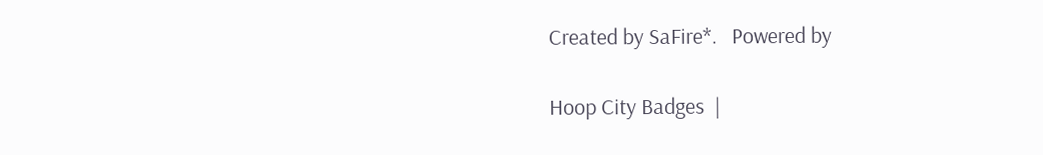Created by SaFire*.   Powered by

Hoop City Badges  |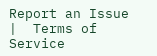Report an Issue  |  Terms of Service